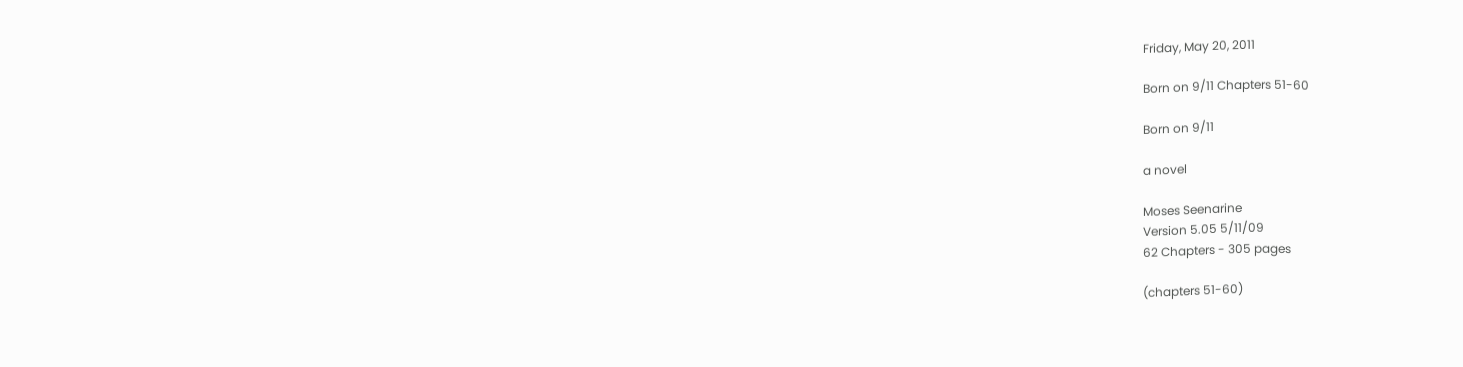Friday, May 20, 2011

Born on 9/11 Chapters 51-60

Born on 9/11

a novel

Moses Seenarine
Version 5.05 5/11/09
62 Chapters - 305 pages

(chapters 51-60)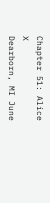Chapter 51: Alice X
Dearborn, MI June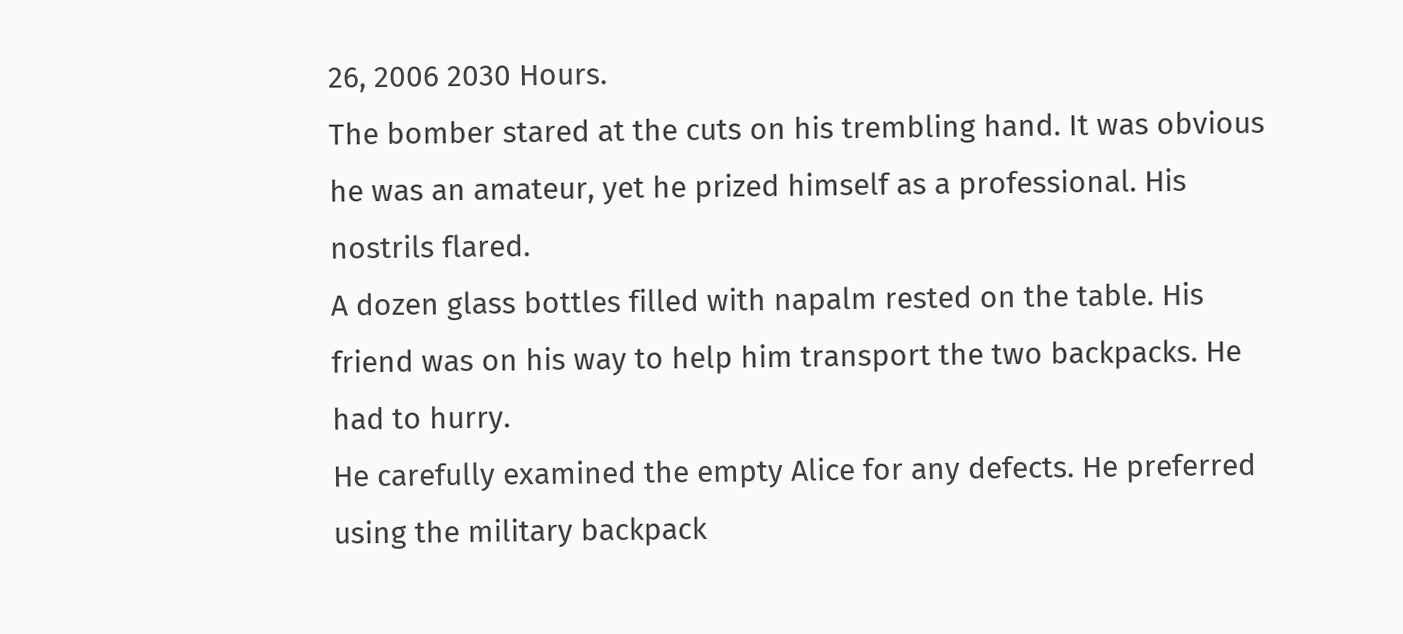26, 2006 2030 Hours.
The bomber stared at the cuts on his trembling hand. It was obvious he was an amateur, yet he prized himself as a professional. His nostrils flared.
A dozen glass bottles filled with napalm rested on the table. His friend was on his way to help him transport the two backpacks. He had to hurry.
He carefully examined the empty Alice for any defects. He preferred using the military backpack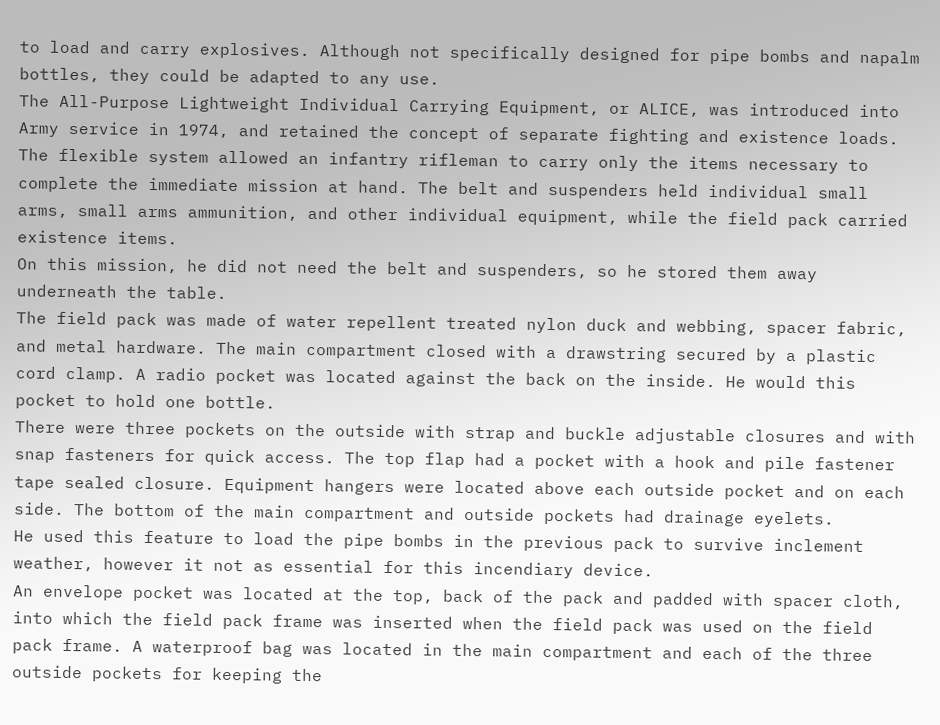to load and carry explosives. Although not specifically designed for pipe bombs and napalm bottles, they could be adapted to any use.
The All-Purpose Lightweight Individual Carrying Equipment, or ALICE, was introduced into Army service in 1974, and retained the concept of separate fighting and existence loads. The flexible system allowed an infantry rifleman to carry only the items necessary to complete the immediate mission at hand. The belt and suspenders held individual small arms, small arms ammunition, and other individual equipment, while the field pack carried existence items.
On this mission, he did not need the belt and suspenders, so he stored them away underneath the table.
The field pack was made of water repellent treated nylon duck and webbing, spacer fabric, and metal hardware. The main compartment closed with a drawstring secured by a plastic cord clamp. A radio pocket was located against the back on the inside. He would this pocket to hold one bottle.
There were three pockets on the outside with strap and buckle adjustable closures and with snap fasteners for quick access. The top flap had a pocket with a hook and pile fastener tape sealed closure. Equipment hangers were located above each outside pocket and on each side. The bottom of the main compartment and outside pockets had drainage eyelets.
He used this feature to load the pipe bombs in the previous pack to survive inclement weather, however it not as essential for this incendiary device.
An envelope pocket was located at the top, back of the pack and padded with spacer cloth, into which the field pack frame was inserted when the field pack was used on the field pack frame. A waterproof bag was located in the main compartment and each of the three outside pockets for keeping the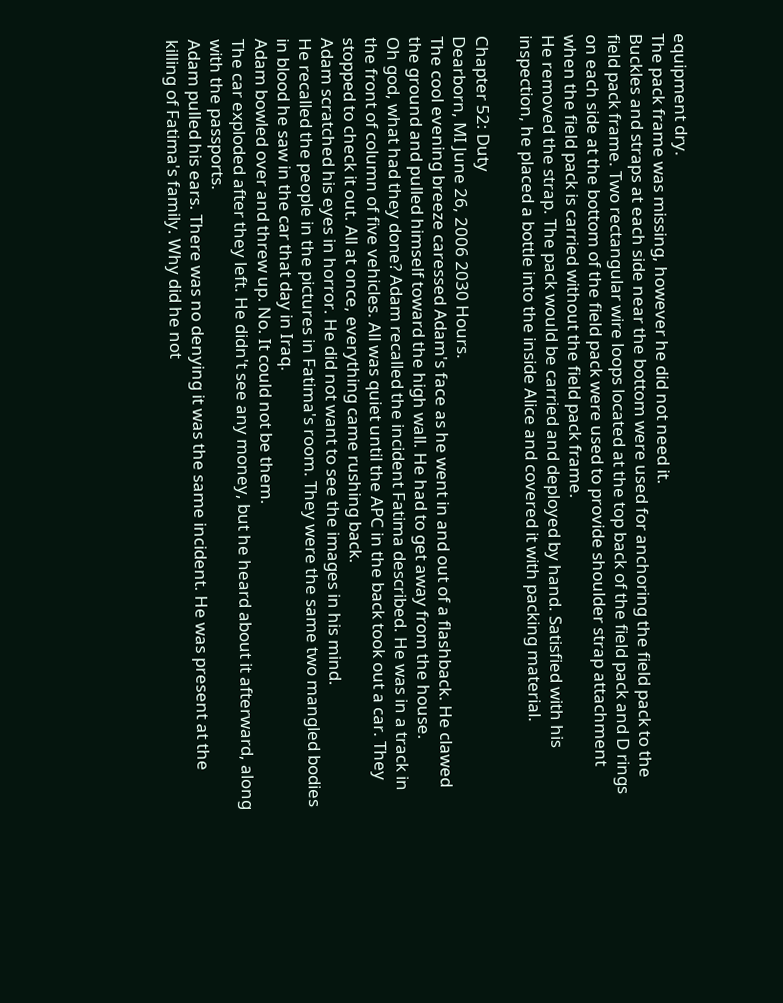equipment dry.
The pack frame was missing, however he did not need it.
Buckles and straps at each side near the bottom were used for anchoring the field pack to the field pack frame. Two rectangular wire loops located at the top back of the field pack and D rings on each side at the bottom of the field pack were used to provide shoulder strap attachment when the field pack is carried without the field pack frame.
He removed the strap. The pack would be carried and deployed by hand. Satisfied with his inspection, he placed a bottle into the inside Alice and covered it with packing material.

Chapter 52: Duty
Dearborn, MI June 26, 2006 2030 Hours.
The cool evening breeze caressed Adam's face as he went in and out of a flashback. He clawed the ground and pulled himself toward the high wall. He had to get away from the house.
Oh god, what had they done? Adam recalled the incident Fatima described. He was in a track in the front of column of five vehicles. All was quiet until the APC in the back took out a car. They stopped to check it out. All at once, everything came rushing back.
Adam scratched his eyes in horror. He did not want to see the images in his mind.
He recalled the people in the pictures in Fatima's room. They were the same two mangled bodies in blood he saw in the car that day in Iraq.
Adam bowled over and threw up. No. It could not be them.
The car exploded after they left. He didn't see any money, but he heard about it afterward, along with the passports.
Adam pulled his ears. There was no denying it was the same incident. He was present at the killing of Fatima's family. Why did he not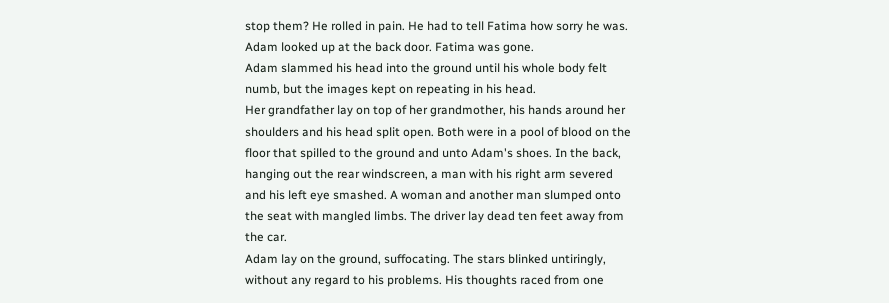stop them? He rolled in pain. He had to tell Fatima how sorry he was.
Adam looked up at the back door. Fatima was gone.
Adam slammed his head into the ground until his whole body felt numb, but the images kept on repeating in his head.
Her grandfather lay on top of her grandmother, his hands around her shoulders and his head split open. Both were in a pool of blood on the floor that spilled to the ground and unto Adam's shoes. In the back, hanging out the rear windscreen, a man with his right arm severed and his left eye smashed. A woman and another man slumped onto the seat with mangled limbs. The driver lay dead ten feet away from the car.
Adam lay on the ground, suffocating. The stars blinked untiringly, without any regard to his problems. His thoughts raced from one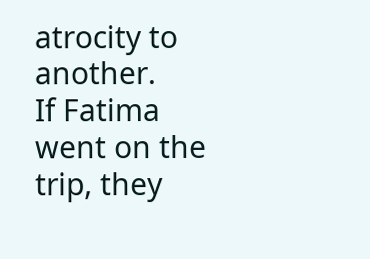atrocity to another.
If Fatima went on the trip, they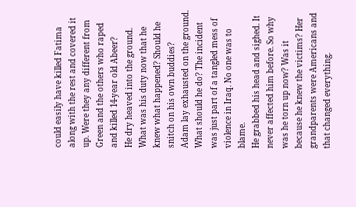could easily have killed Fatima along with the rest and covered it up. Were they any different from Green and the others who raped and killed 14-year old Abeer?
He dry heaved into the ground.
What was his duty now that he knew what happened? Should he snitch on his own buddies?
Adam lay exhausted on the ground. What should he do? The incident was just part of a tangled mess of violence in Iraq. No one was to blame.
He grabbed his head and sighed. It never affected him before. So why was he torn up now? Was it because he knew the victims? Her grandparents were Americans and that changed everything.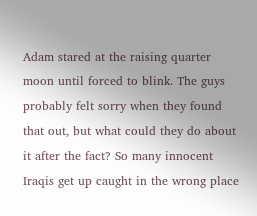Adam stared at the raising quarter moon until forced to blink. The guys probably felt sorry when they found that out, but what could they do about it after the fact? So many innocent Iraqis get up caught in the wrong place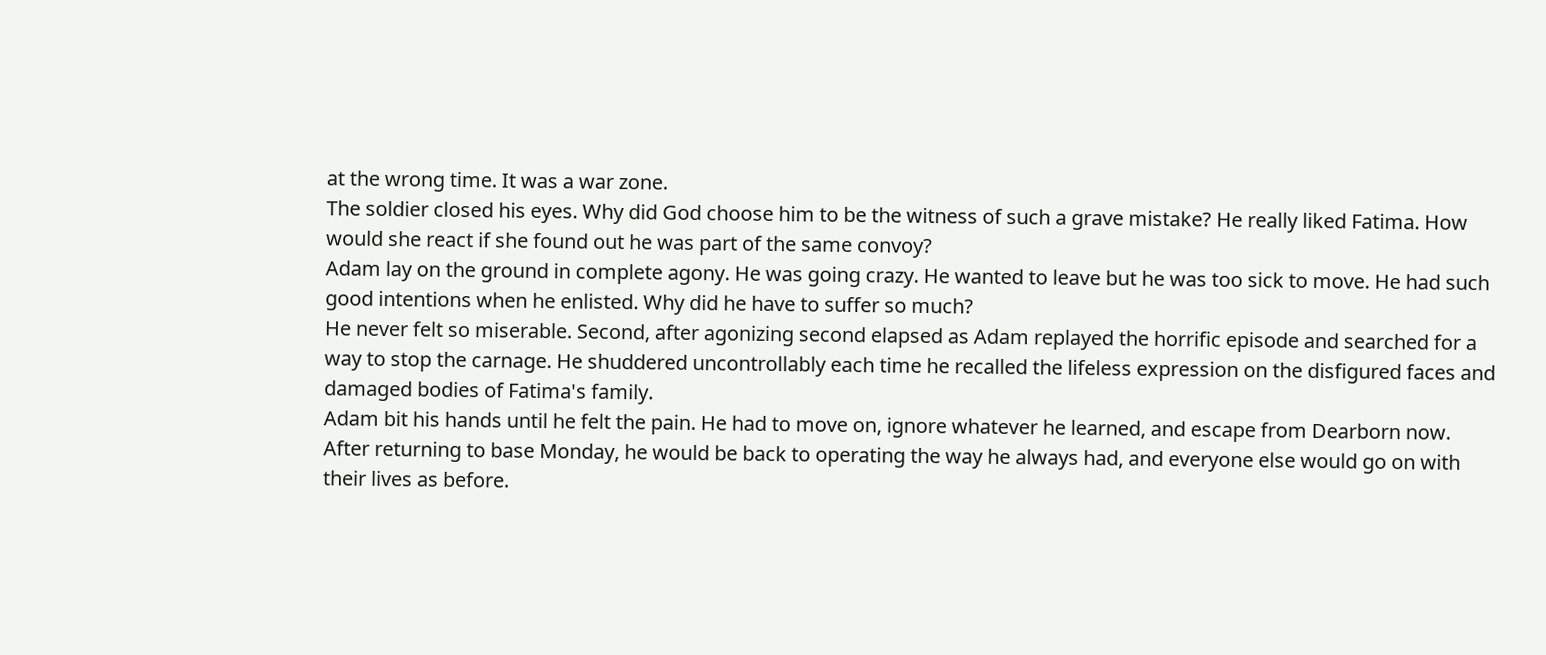at the wrong time. It was a war zone.
The soldier closed his eyes. Why did God choose him to be the witness of such a grave mistake? He really liked Fatima. How would she react if she found out he was part of the same convoy?
Adam lay on the ground in complete agony. He was going crazy. He wanted to leave but he was too sick to move. He had such good intentions when he enlisted. Why did he have to suffer so much?
He never felt so miserable. Second, after agonizing second elapsed as Adam replayed the horrific episode and searched for a way to stop the carnage. He shuddered uncontrollably each time he recalled the lifeless expression on the disfigured faces and damaged bodies of Fatima's family.
Adam bit his hands until he felt the pain. He had to move on, ignore whatever he learned, and escape from Dearborn now. After returning to base Monday, he would be back to operating the way he always had, and everyone else would go on with their lives as before.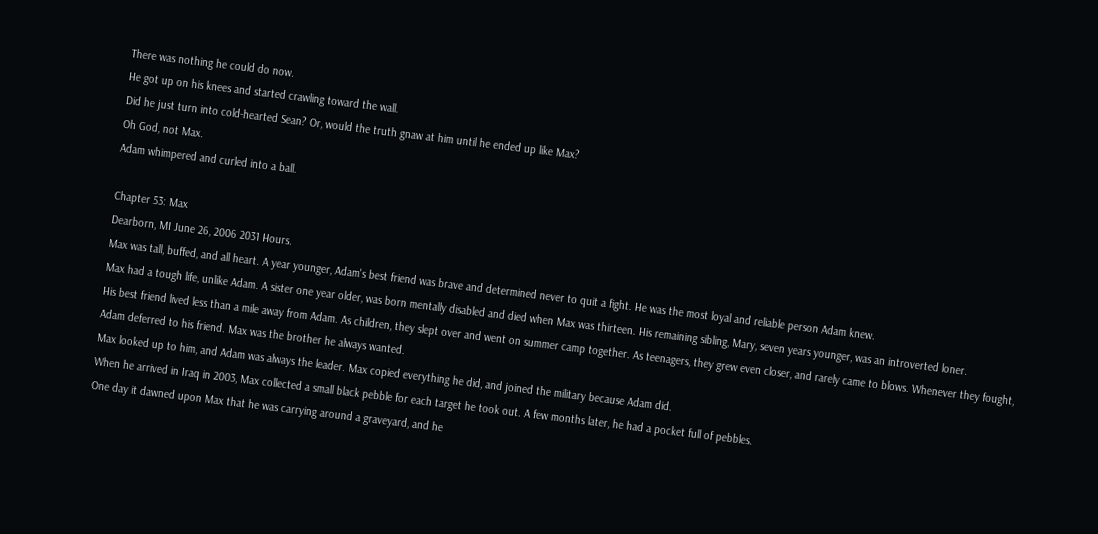There was nothing he could do now.
He got up on his knees and started crawling toward the wall.
Did he just turn into cold-hearted Sean? Or, would the truth gnaw at him until he ended up like Max?
Oh God, not Max.
Adam whimpered and curled into a ball.

Chapter 53: Max
Dearborn, MI June 26, 2006 2031 Hours.
Max was tall, buffed, and all heart. A year younger, Adam's best friend was brave and determined never to quit a fight. He was the most loyal and reliable person Adam knew.
Max had a tough life, unlike Adam. A sister one year older, was born mentally disabled and died when Max was thirteen. His remaining sibling, Mary, seven years younger, was an introverted loner.
His best friend lived less than a mile away from Adam. As children, they slept over and went on summer camp together. As teenagers, they grew even closer, and rarely came to blows. Whenever they fought, Adam deferred to his friend. Max was the brother he always wanted.
Max looked up to him, and Adam was always the leader. Max copied everything he did, and joined the military because Adam did.
When he arrived in Iraq in 2003, Max collected a small black pebble for each target he took out. A few months later, he had a pocket full of pebbles.
One day it dawned upon Max that he was carrying around a graveyard, and he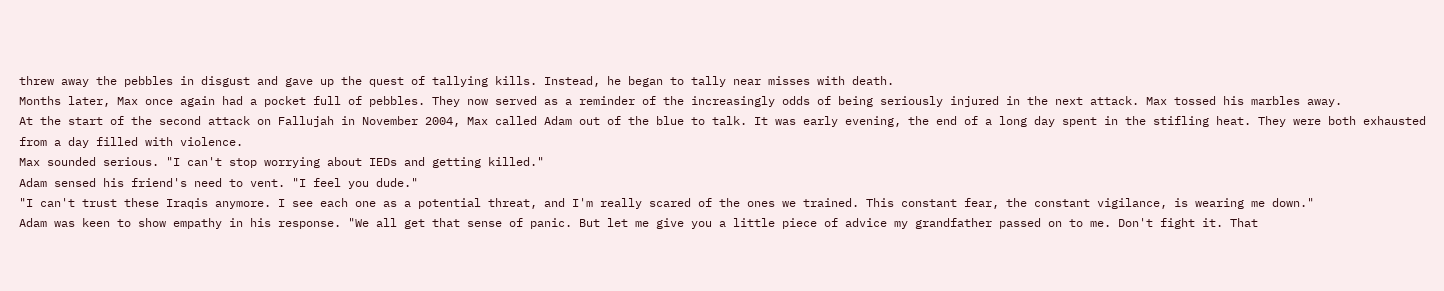threw away the pebbles in disgust and gave up the quest of tallying kills. Instead, he began to tally near misses with death.
Months later, Max once again had a pocket full of pebbles. They now served as a reminder of the increasingly odds of being seriously injured in the next attack. Max tossed his marbles away.
At the start of the second attack on Fallujah in November 2004, Max called Adam out of the blue to talk. It was early evening, the end of a long day spent in the stifling heat. They were both exhausted from a day filled with violence.
Max sounded serious. "I can't stop worrying about IEDs and getting killed."
Adam sensed his friend's need to vent. "I feel you dude."
"I can't trust these Iraqis anymore. I see each one as a potential threat, and I'm really scared of the ones we trained. This constant fear, the constant vigilance, is wearing me down."
Adam was keen to show empathy in his response. "We all get that sense of panic. But let me give you a little piece of advice my grandfather passed on to me. Don't fight it. That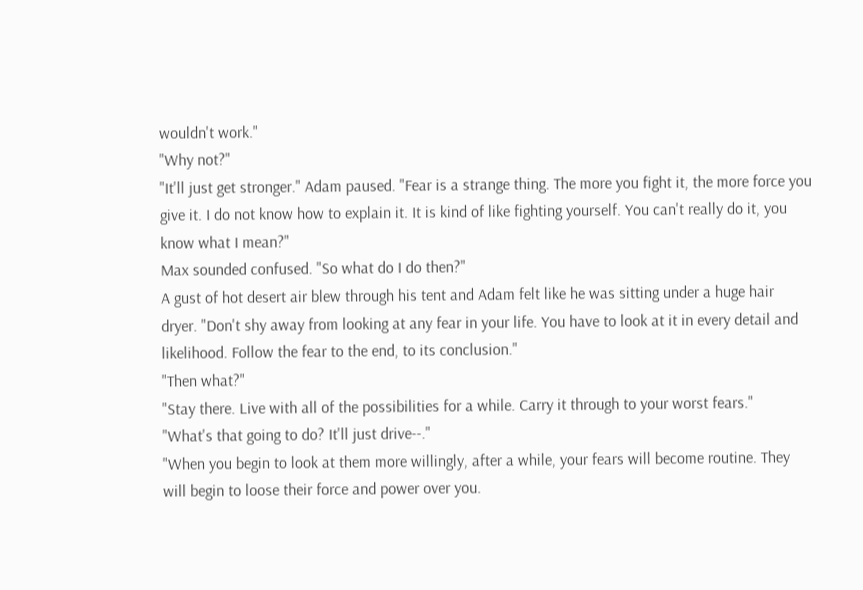wouldn't work."
"Why not?"
"It'll just get stronger." Adam paused. "Fear is a strange thing. The more you fight it, the more force you give it. I do not know how to explain it. It is kind of like fighting yourself. You can't really do it, you know what I mean?"
Max sounded confused. "So what do I do then?"
A gust of hot desert air blew through his tent and Adam felt like he was sitting under a huge hair dryer. "Don't shy away from looking at any fear in your life. You have to look at it in every detail and likelihood. Follow the fear to the end, to its conclusion."
"Then what?"
"Stay there. Live with all of the possibilities for a while. Carry it through to your worst fears."
"What's that going to do? It'll just drive--."
"When you begin to look at them more willingly, after a while, your fears will become routine. They will begin to loose their force and power over you.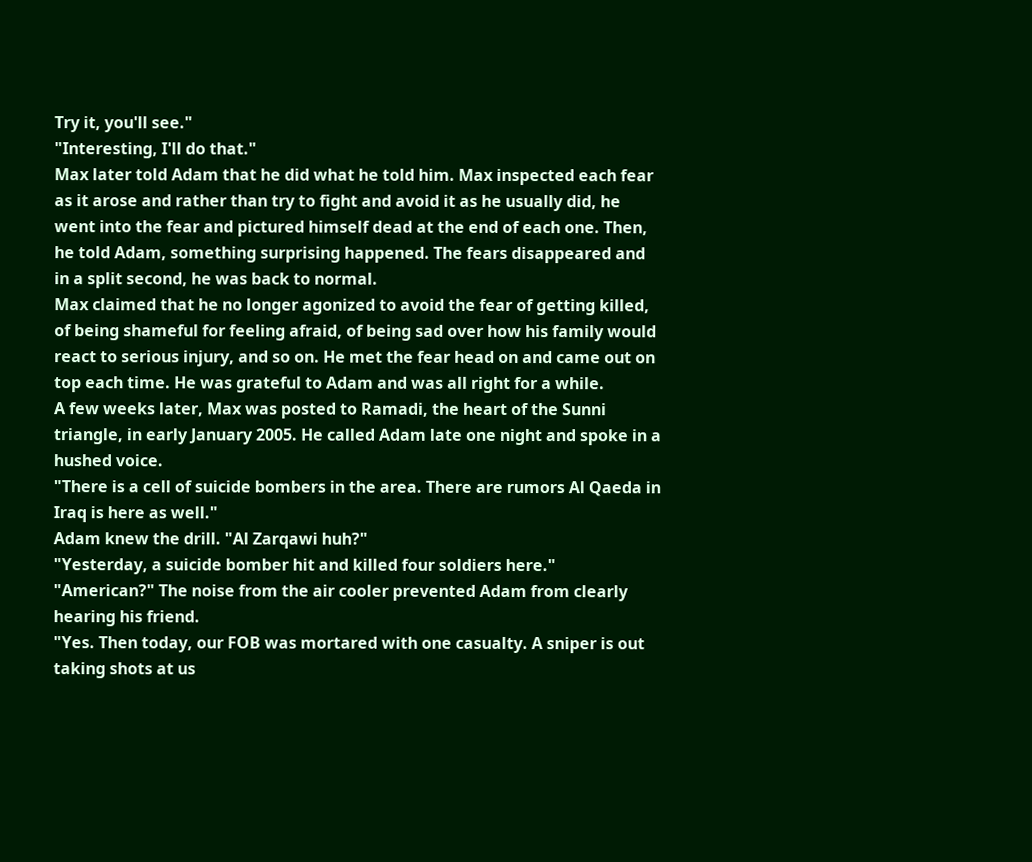Try it, you'll see."
"Interesting, I'll do that."
Max later told Adam that he did what he told him. Max inspected each fear as it arose and rather than try to fight and avoid it as he usually did, he went into the fear and pictured himself dead at the end of each one. Then, he told Adam, something surprising happened. The fears disappeared and in a split second, he was back to normal.
Max claimed that he no longer agonized to avoid the fear of getting killed, of being shameful for feeling afraid, of being sad over how his family would react to serious injury, and so on. He met the fear head on and came out on top each time. He was grateful to Adam and was all right for a while.
A few weeks later, Max was posted to Ramadi, the heart of the Sunni triangle, in early January 2005. He called Adam late one night and spoke in a hushed voice.
"There is a cell of suicide bombers in the area. There are rumors Al Qaeda in Iraq is here as well."
Adam knew the drill. "Al Zarqawi huh?"
"Yesterday, a suicide bomber hit and killed four soldiers here."
"American?" The noise from the air cooler prevented Adam from clearly hearing his friend.
"Yes. Then today, our FOB was mortared with one casualty. A sniper is out taking shots at us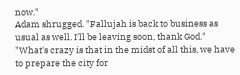now."
Adam shrugged. "Fallujah is back to business as usual as well. I'll be leaving soon, thank God."
"What's crazy is that in the midst of all this, we have to prepare the city for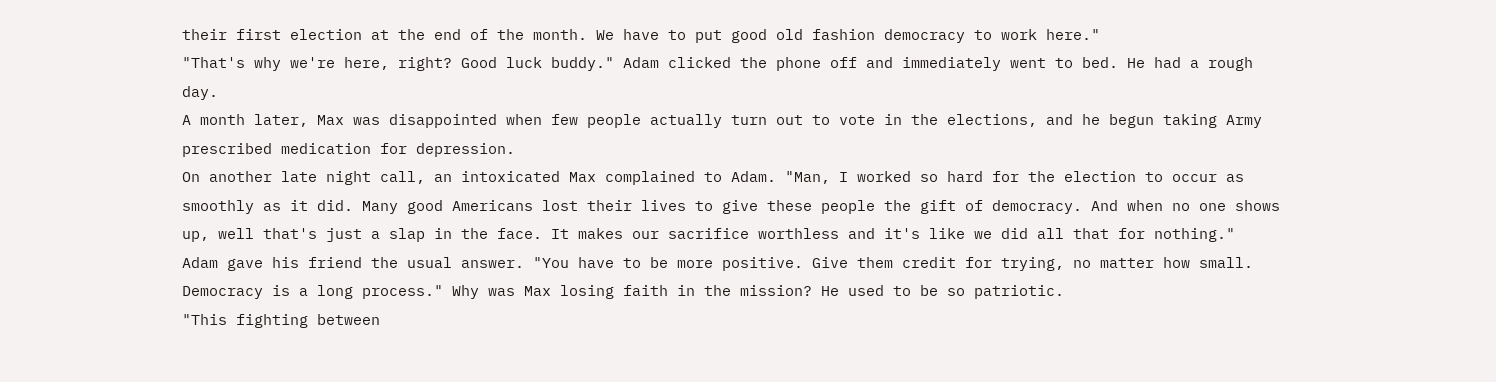their first election at the end of the month. We have to put good old fashion democracy to work here."
"That's why we're here, right? Good luck buddy." Adam clicked the phone off and immediately went to bed. He had a rough day.
A month later, Max was disappointed when few people actually turn out to vote in the elections, and he begun taking Army prescribed medication for depression.
On another late night call, an intoxicated Max complained to Adam. "Man, I worked so hard for the election to occur as smoothly as it did. Many good Americans lost their lives to give these people the gift of democracy. And when no one shows up, well that's just a slap in the face. It makes our sacrifice worthless and it's like we did all that for nothing."
Adam gave his friend the usual answer. "You have to be more positive. Give them credit for trying, no matter how small. Democracy is a long process." Why was Max losing faith in the mission? He used to be so patriotic.
"This fighting between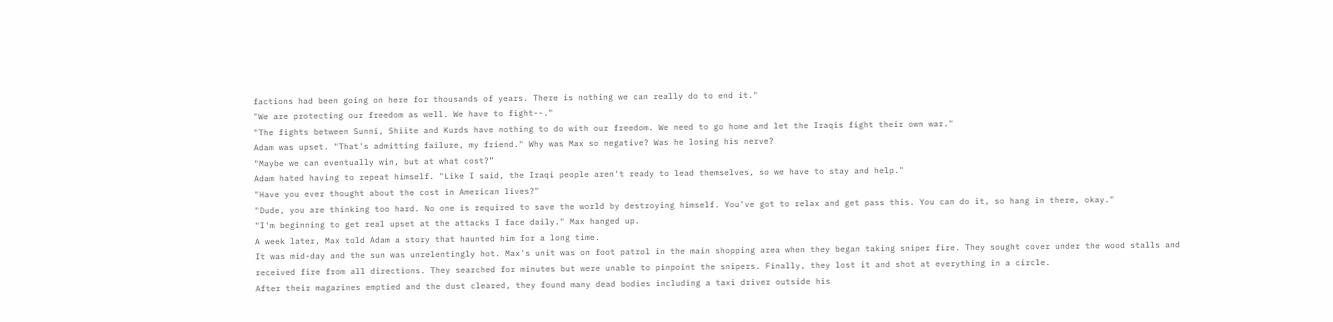factions had been going on here for thousands of years. There is nothing we can really do to end it."
"We are protecting our freedom as well. We have to fight--."
"The fights between Sunni, Shiite and Kurds have nothing to do with our freedom. We need to go home and let the Iraqis fight their own war."
Adam was upset. "That's admitting failure, my friend." Why was Max so negative? Was he losing his nerve?
"Maybe we can eventually win, but at what cost?”
Adam hated having to repeat himself. "Like I said, the Iraqi people aren't ready to lead themselves, so we have to stay and help."
"Have you ever thought about the cost in American lives?"
"Dude, you are thinking too hard. No one is required to save the world by destroying himself. You've got to relax and get pass this. You can do it, so hang in there, okay."
"I'm beginning to get real upset at the attacks I face daily." Max hanged up.
A week later, Max told Adam a story that haunted him for a long time.
It was mid-day and the sun was unrelentingly hot. Max's unit was on foot patrol in the main shopping area when they began taking sniper fire. They sought cover under the wood stalls and received fire from all directions. They searched for minutes but were unable to pinpoint the snipers. Finally, they lost it and shot at everything in a circle.
After their magazines emptied and the dust cleared, they found many dead bodies including a taxi driver outside his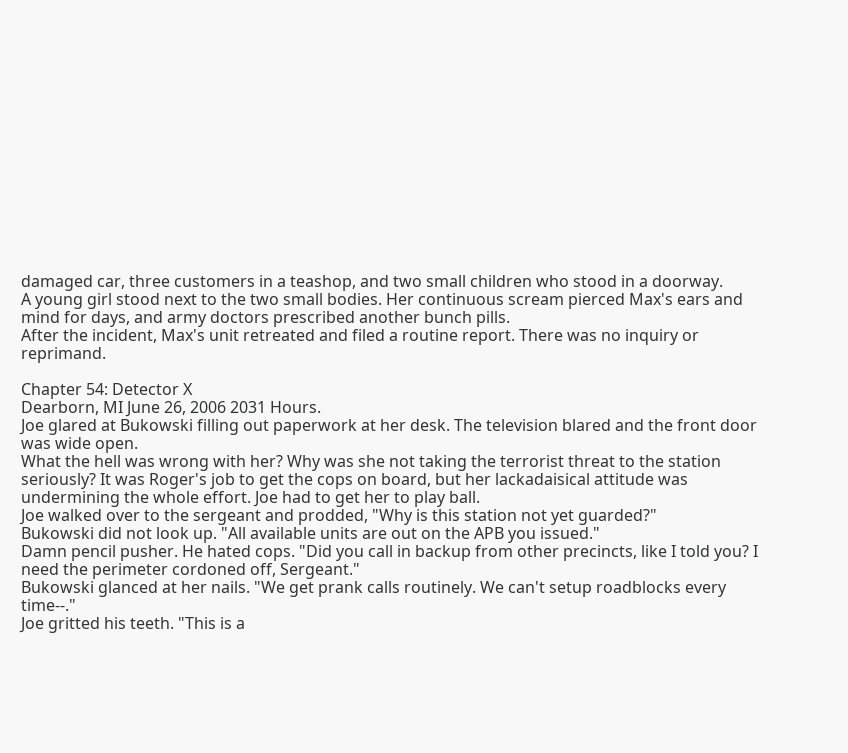damaged car, three customers in a teashop, and two small children who stood in a doorway.
A young girl stood next to the two small bodies. Her continuous scream pierced Max's ears and mind for days, and army doctors prescribed another bunch pills.
After the incident, Max's unit retreated and filed a routine report. There was no inquiry or reprimand.

Chapter 54: Detector X
Dearborn, MI June 26, 2006 2031 Hours.
Joe glared at Bukowski filling out paperwork at her desk. The television blared and the front door was wide open.
What the hell was wrong with her? Why was she not taking the terrorist threat to the station seriously? It was Roger's job to get the cops on board, but her lackadaisical attitude was undermining the whole effort. Joe had to get her to play ball.
Joe walked over to the sergeant and prodded, "Why is this station not yet guarded?"
Bukowski did not look up. "All available units are out on the APB you issued."
Damn pencil pusher. He hated cops. "Did you call in backup from other precincts, like I told you? I need the perimeter cordoned off, Sergeant."
Bukowski glanced at her nails. "We get prank calls routinely. We can't setup roadblocks every time--."
Joe gritted his teeth. "This is a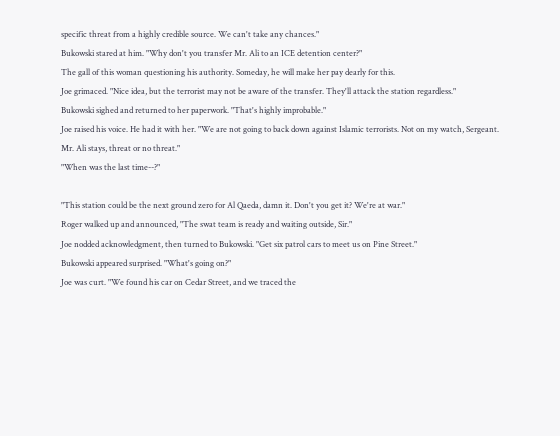specific threat from a highly credible source. We can't take any chances."
Bukowski stared at him. "Why don't you transfer Mr. Ali to an ICE detention center?"
The gall of this woman questioning his authority. Someday, he will make her pay dearly for this.
Joe grimaced. "Nice idea, but the terrorist may not be aware of the transfer. They'll attack the station regardless."
Bukowski sighed and returned to her paperwork. "That's highly improbable."
Joe raised his voice. He had it with her. "We are not going to back down against Islamic terrorists. Not on my watch, Sergeant. Mr. Ali stays, threat or no threat."
"When was the last time--?"

"This station could be the next ground zero for Al Qaeda, damn it. Don't you get it? We're at war."
Roger walked up and announced, "The swat team is ready and waiting outside, Sir."
Joe nodded acknowledgment, then turned to Bukowski. "Get six patrol cars to meet us on Pine Street."
Bukowski appeared surprised. "What's going on?"
Joe was curt. "We found his car on Cedar Street, and we traced the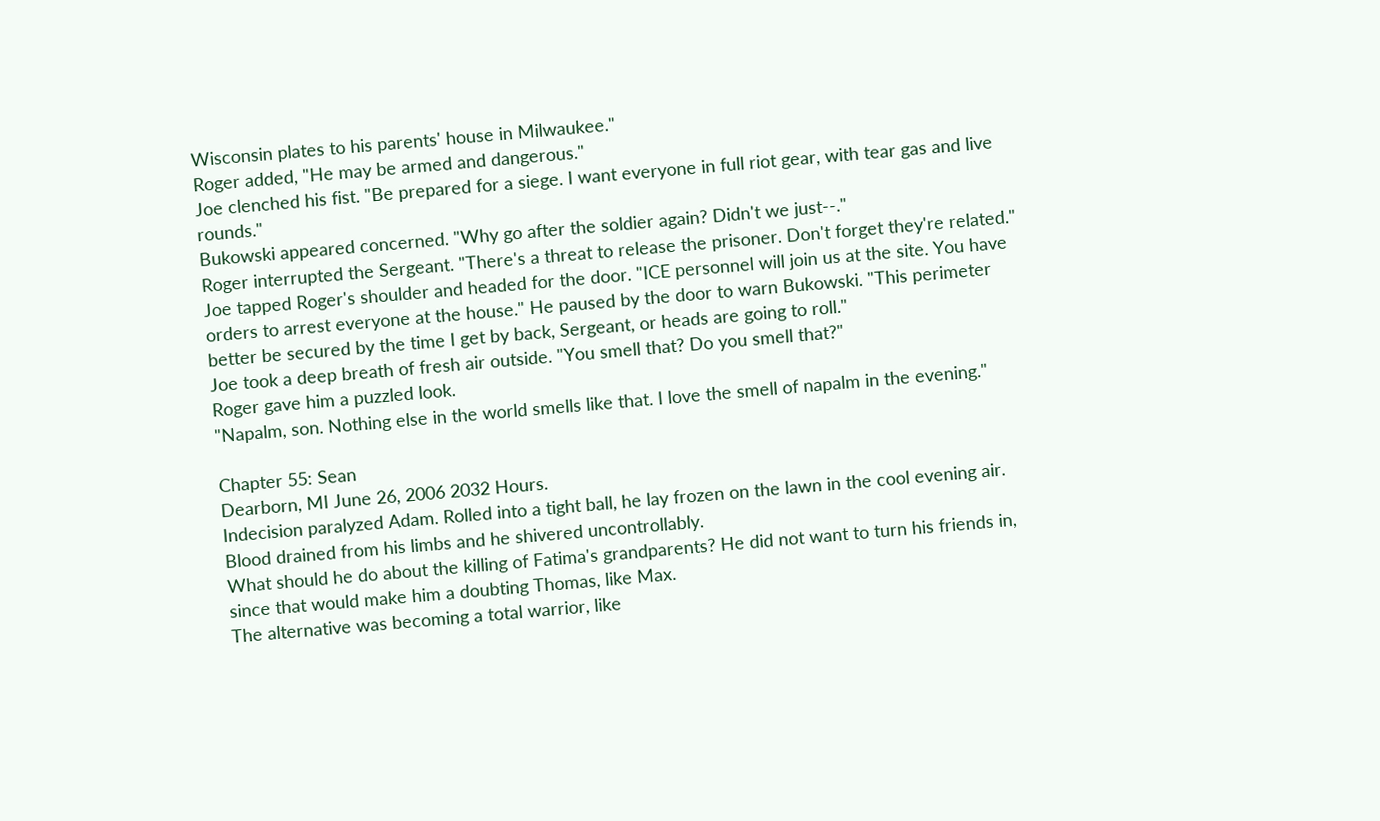Wisconsin plates to his parents' house in Milwaukee."
Roger added, "He may be armed and dangerous."
Joe clenched his fist. "Be prepared for a siege. I want everyone in full riot gear, with tear gas and live rounds."
Bukowski appeared concerned. "Why go after the soldier again? Didn't we just--."
Roger interrupted the Sergeant. "There's a threat to release the prisoner. Don't forget they're related."
Joe tapped Roger's shoulder and headed for the door. "ICE personnel will join us at the site. You have orders to arrest everyone at the house." He paused by the door to warn Bukowski. "This perimeter better be secured by the time I get by back, Sergeant, or heads are going to roll."
Joe took a deep breath of fresh air outside. "You smell that? Do you smell that?"
Roger gave him a puzzled look.
"Napalm, son. Nothing else in the world smells like that. I love the smell of napalm in the evening."

Chapter 55: Sean
Dearborn, MI June 26, 2006 2032 Hours.
Indecision paralyzed Adam. Rolled into a tight ball, he lay frozen on the lawn in the cool evening air. Blood drained from his limbs and he shivered uncontrollably.
What should he do about the killing of Fatima's grandparents? He did not want to turn his friends in, since that would make him a doubting Thomas, like Max.
The alternative was becoming a total warrior, like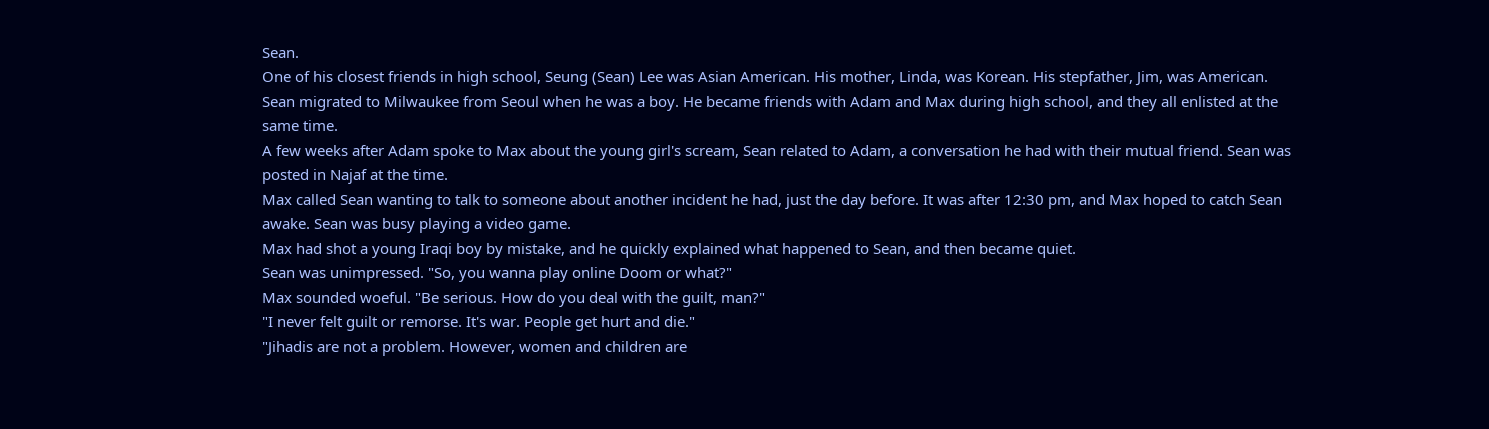Sean.
One of his closest friends in high school, Seung (Sean) Lee was Asian American. His mother, Linda, was Korean. His stepfather, Jim, was American. Sean migrated to Milwaukee from Seoul when he was a boy. He became friends with Adam and Max during high school, and they all enlisted at the same time.
A few weeks after Adam spoke to Max about the young girl's scream, Sean related to Adam, a conversation he had with their mutual friend. Sean was posted in Najaf at the time.
Max called Sean wanting to talk to someone about another incident he had, just the day before. It was after 12:30 pm, and Max hoped to catch Sean awake. Sean was busy playing a video game.
Max had shot a young Iraqi boy by mistake, and he quickly explained what happened to Sean, and then became quiet.
Sean was unimpressed. "So, you wanna play online Doom or what?"
Max sounded woeful. "Be serious. How do you deal with the guilt, man?"
"I never felt guilt or remorse. It's war. People get hurt and die."
"Jihadis are not a problem. However, women and children are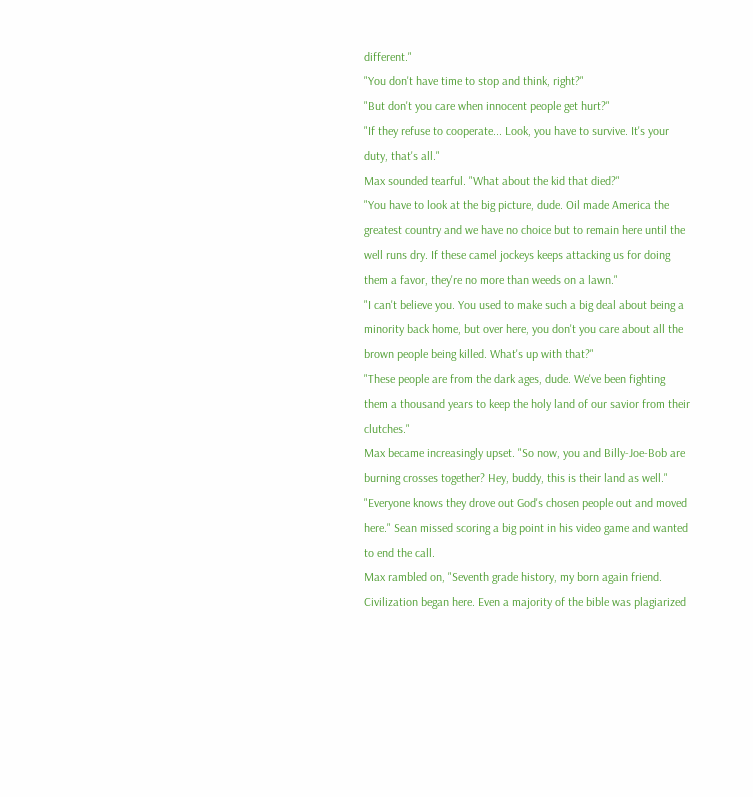different."
"You don't have time to stop and think, right?"
"But don't you care when innocent people get hurt?"
"If they refuse to cooperate... Look, you have to survive. It's your duty, that's all."
Max sounded tearful. "What about the kid that died?"
"You have to look at the big picture, dude. Oil made America the greatest country and we have no choice but to remain here until the well runs dry. If these camel jockeys keeps attacking us for doing them a favor, they're no more than weeds on a lawn."
"I can't believe you. You used to make such a big deal about being a minority back home, but over here, you don't you care about all the brown people being killed. What's up with that?"
"These people are from the dark ages, dude. We've been fighting them a thousand years to keep the holy land of our savior from their clutches."
Max became increasingly upset. "So now, you and Billy-Joe-Bob are burning crosses together? Hey, buddy, this is their land as well."
"Everyone knows they drove out God's chosen people out and moved here." Sean missed scoring a big point in his video game and wanted to end the call.
Max rambled on, "Seventh grade history, my born again friend. Civilization began here. Even a majority of the bible was plagiarized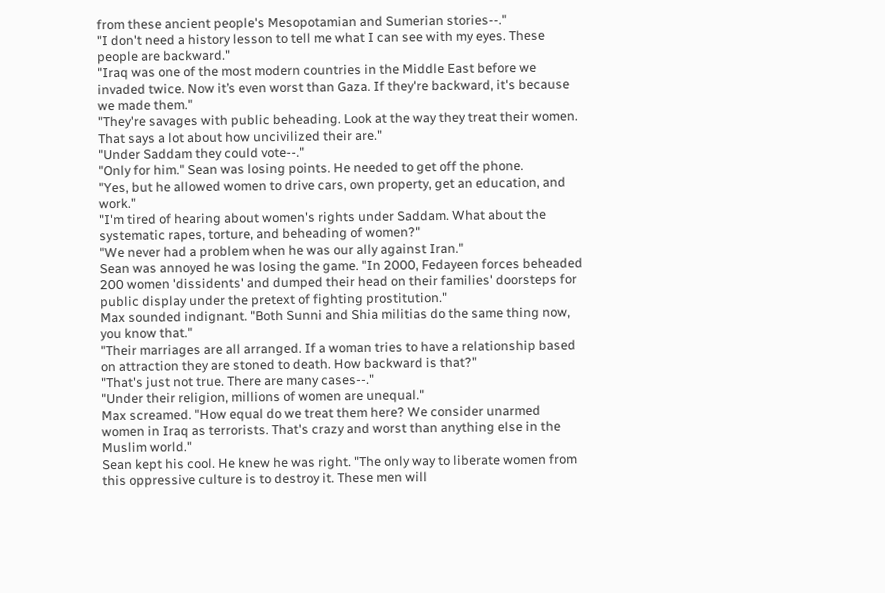from these ancient people's Mesopotamian and Sumerian stories--."
"I don't need a history lesson to tell me what I can see with my eyes. These people are backward."
"Iraq was one of the most modern countries in the Middle East before we invaded twice. Now it’s even worst than Gaza. If they're backward, it's because we made them."
"They're savages with public beheading. Look at the way they treat their women. That says a lot about how uncivilized their are."
"Under Saddam they could vote--."
"Only for him." Sean was losing points. He needed to get off the phone.
"Yes, but he allowed women to drive cars, own property, get an education, and work."
"I'm tired of hearing about women's rights under Saddam. What about the systematic rapes, torture, and beheading of women?"
"We never had a problem when he was our ally against Iran."
Sean was annoyed he was losing the game. "In 2000, Fedayeen forces beheaded 200 women 'dissidents' and dumped their head on their families' doorsteps for public display under the pretext of fighting prostitution."
Max sounded indignant. "Both Sunni and Shia militias do the same thing now, you know that."
"Their marriages are all arranged. If a woman tries to have a relationship based on attraction they are stoned to death. How backward is that?"
"That's just not true. There are many cases--."
"Under their religion, millions of women are unequal."
Max screamed. "How equal do we treat them here? We consider unarmed women in Iraq as terrorists. That's crazy and worst than anything else in the Muslim world."
Sean kept his cool. He knew he was right. "The only way to liberate women from this oppressive culture is to destroy it. These men will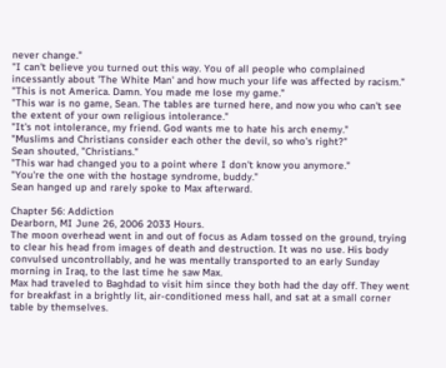never change."
"I can't believe you turned out this way. You of all people who complained incessantly about 'The White Man' and how much your life was affected by racism."
"This is not America. Damn. You made me lose my game."
"This war is no game, Sean. The tables are turned here, and now you who can't see the extent of your own religious intolerance."
"It's not intolerance, my friend. God wants me to hate his arch enemy."
"Muslims and Christians consider each other the devil, so who's right?"
Sean shouted, "Christians."
"This war had changed you to a point where I don't know you anymore."
"You're the one with the hostage syndrome, buddy."
Sean hanged up and rarely spoke to Max afterward.

Chapter 56: Addiction
Dearborn, MI June 26, 2006 2033 Hours.
The moon overhead went in and out of focus as Adam tossed on the ground, trying to clear his head from images of death and destruction. It was no use. His body convulsed uncontrollably, and he was mentally transported to an early Sunday morning in Iraq, to the last time he saw Max.
Max had traveled to Baghdad to visit him since they both had the day off. They went for breakfast in a brightly lit, air-conditioned mess hall, and sat at a small corner table by themselves.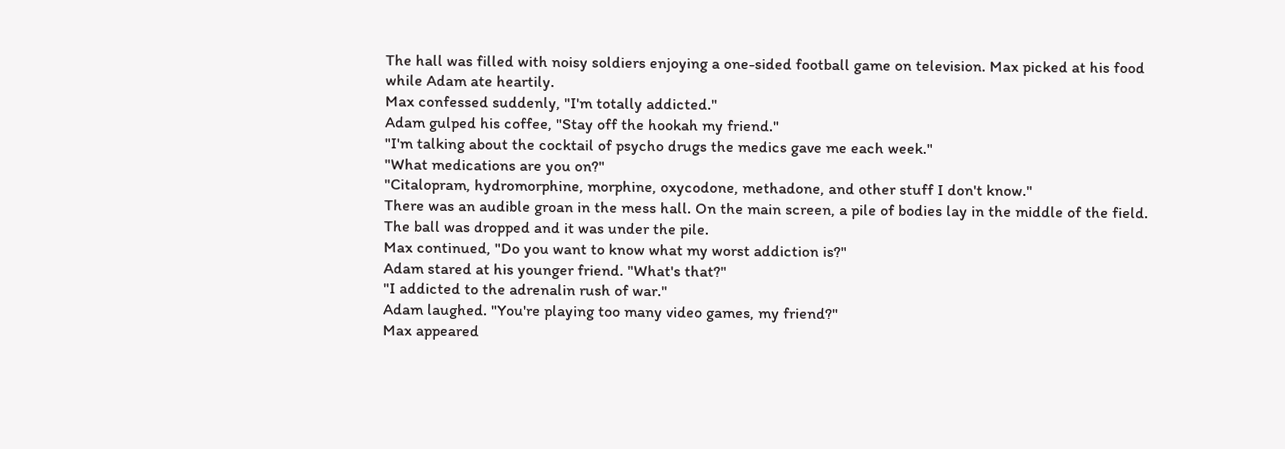The hall was filled with noisy soldiers enjoying a one-sided football game on television. Max picked at his food while Adam ate heartily.
Max confessed suddenly, "I'm totally addicted."
Adam gulped his coffee, "Stay off the hookah my friend."
"I'm talking about the cocktail of psycho drugs the medics gave me each week."
"What medications are you on?"
"Citalopram, hydromorphine, morphine, oxycodone, methadone, and other stuff I don't know."
There was an audible groan in the mess hall. On the main screen, a pile of bodies lay in the middle of the field. The ball was dropped and it was under the pile.
Max continued, "Do you want to know what my worst addiction is?"
Adam stared at his younger friend. "What's that?"
"I addicted to the adrenalin rush of war."
Adam laughed. "You're playing too many video games, my friend?"
Max appeared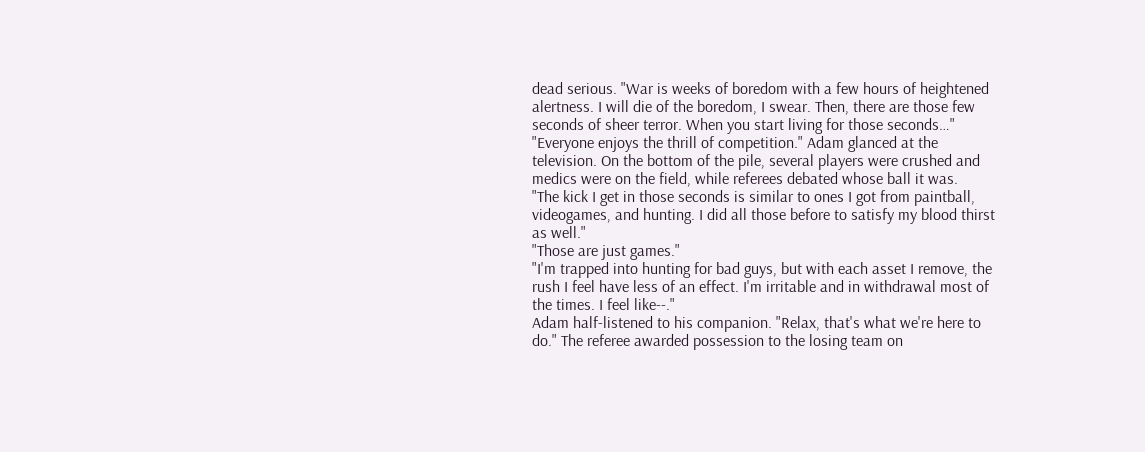dead serious. "War is weeks of boredom with a few hours of heightened alertness. I will die of the boredom, I swear. Then, there are those few seconds of sheer terror. When you start living for those seconds…"
"Everyone enjoys the thrill of competition." Adam glanced at the television. On the bottom of the pile, several players were crushed and medics were on the field, while referees debated whose ball it was.
"The kick I get in those seconds is similar to ones I got from paintball, videogames, and hunting. I did all those before to satisfy my blood thirst as well."
"Those are just games."
"I'm trapped into hunting for bad guys, but with each asset I remove, the rush I feel have less of an effect. I'm irritable and in withdrawal most of the times. I feel like--."
Adam half-listened to his companion. "Relax, that's what we're here to do." The referee awarded possession to the losing team on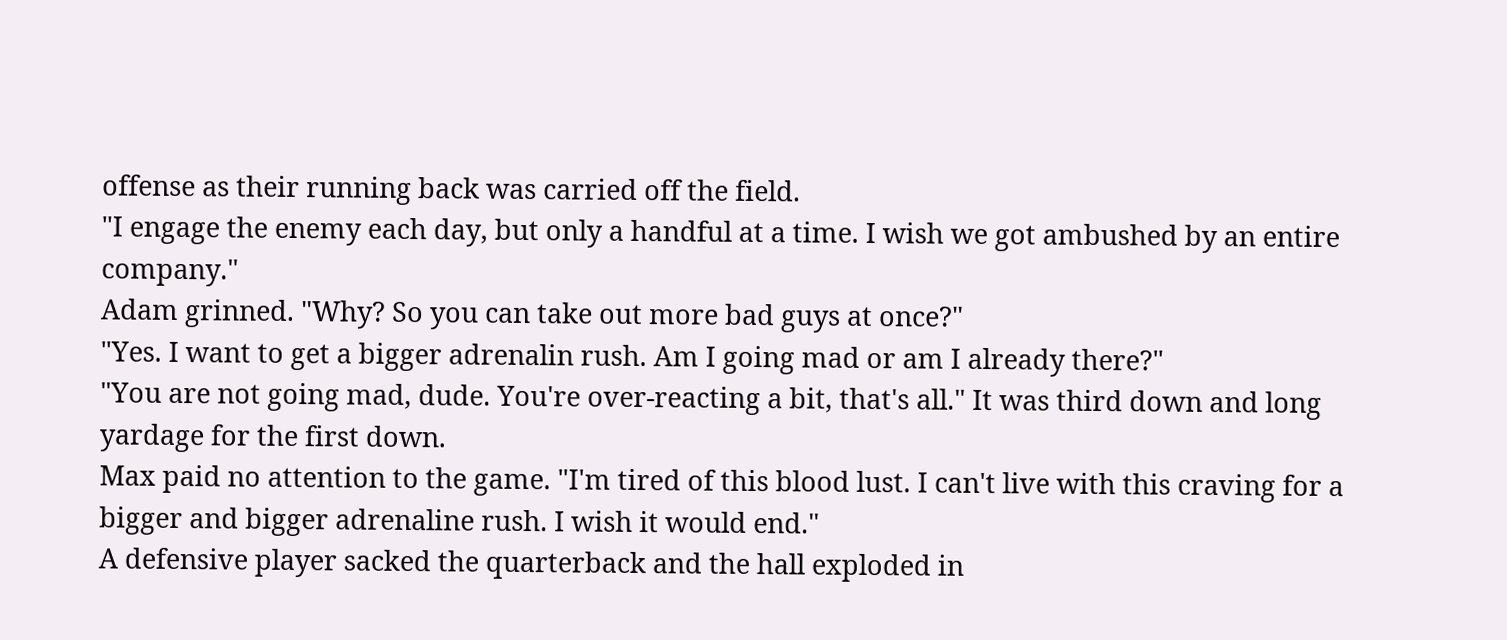offense as their running back was carried off the field.
"I engage the enemy each day, but only a handful at a time. I wish we got ambushed by an entire company."
Adam grinned. "Why? So you can take out more bad guys at once?"
"Yes. I want to get a bigger adrenalin rush. Am I going mad or am I already there?"
"You are not going mad, dude. You're over-reacting a bit, that's all." It was third down and long yardage for the first down.
Max paid no attention to the game. "I'm tired of this blood lust. I can't live with this craving for a bigger and bigger adrenaline rush. I wish it would end."
A defensive player sacked the quarterback and the hall exploded in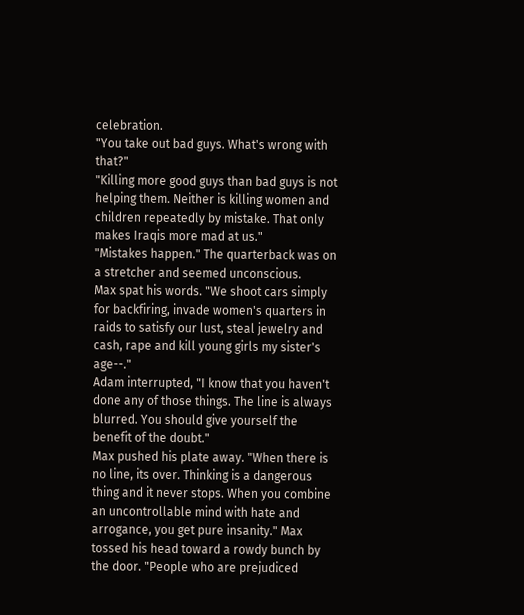celebration.
"You take out bad guys. What's wrong with that?"
"Killing more good guys than bad guys is not helping them. Neither is killing women and children repeatedly by mistake. That only makes Iraqis more mad at us."
"Mistakes happen." The quarterback was on a stretcher and seemed unconscious.
Max spat his words. "We shoot cars simply for backfiring, invade women's quarters in raids to satisfy our lust, steal jewelry and cash, rape and kill young girls my sister's age--."
Adam interrupted, "I know that you haven't done any of those things. The line is always blurred. You should give yourself the benefit of the doubt."
Max pushed his plate away. "When there is no line, its over. Thinking is a dangerous thing and it never stops. When you combine an uncontrollable mind with hate and arrogance, you get pure insanity." Max tossed his head toward a rowdy bunch by the door. "People who are prejudiced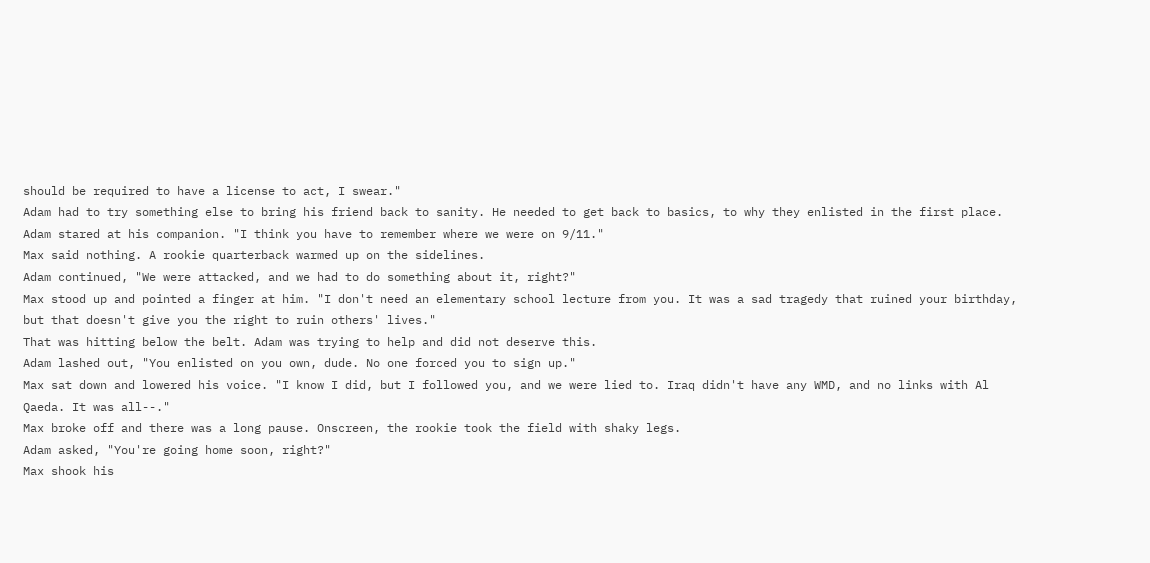should be required to have a license to act, I swear."
Adam had to try something else to bring his friend back to sanity. He needed to get back to basics, to why they enlisted in the first place.
Adam stared at his companion. "I think you have to remember where we were on 9/11."
Max said nothing. A rookie quarterback warmed up on the sidelines.
Adam continued, "We were attacked, and we had to do something about it, right?"
Max stood up and pointed a finger at him. "I don't need an elementary school lecture from you. It was a sad tragedy that ruined your birthday, but that doesn't give you the right to ruin others' lives."
That was hitting below the belt. Adam was trying to help and did not deserve this.
Adam lashed out, "You enlisted on you own, dude. No one forced you to sign up."
Max sat down and lowered his voice. "I know I did, but I followed you, and we were lied to. Iraq didn't have any WMD, and no links with Al Qaeda. It was all--."
Max broke off and there was a long pause. Onscreen, the rookie took the field with shaky legs.
Adam asked, "You're going home soon, right?"
Max shook his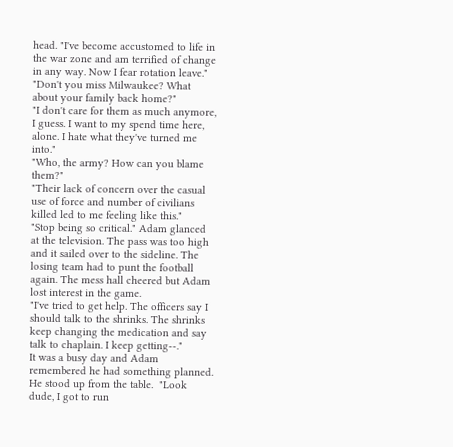head. "I've become accustomed to life in the war zone and am terrified of change in any way. Now I fear rotation leave."
"Don't you miss Milwaukee? What about your family back home?"
"I don't care for them as much anymore, I guess. I want to my spend time here, alone. I hate what they've turned me into."
"Who, the army? How can you blame them?"
"Their lack of concern over the casual use of force and number of civilians killed led to me feeling like this."
"Stop being so critical." Adam glanced at the television. The pass was too high and it sailed over to the sideline. The losing team had to punt the football again. The mess hall cheered but Adam lost interest in the game.
"I've tried to get help. The officers say I should talk to the shrinks. The shrinks keep changing the medication and say talk to chaplain. I keep getting--."
It was a busy day and Adam remembered he had something planned. He stood up from the table.  "Look dude, I got to run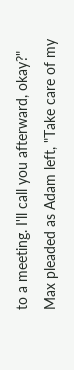to a meeting. I'll call you afterward, okay?"
Max pleaded as Adam left, "Take care of my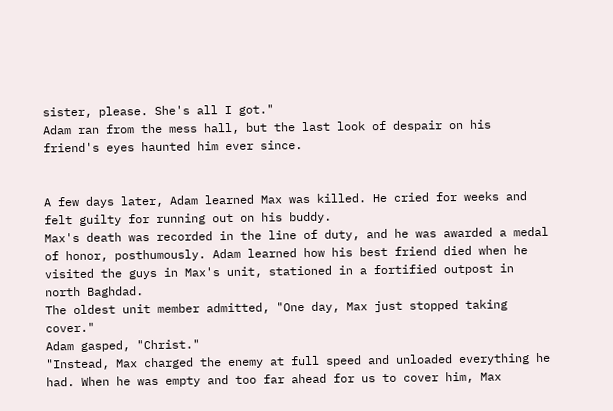sister, please. She's all I got."
Adam ran from the mess hall, but the last look of despair on his friend's eyes haunted him ever since.


A few days later, Adam learned Max was killed. He cried for weeks and felt guilty for running out on his buddy.
Max's death was recorded in the line of duty, and he was awarded a medal of honor, posthumously. Adam learned how his best friend died when he visited the guys in Max's unit, stationed in a fortified outpost in north Baghdad.
The oldest unit member admitted, "One day, Max just stopped taking cover."
Adam gasped, "Christ."
"Instead, Max charged the enemy at full speed and unloaded everything he had. When he was empty and too far ahead for us to cover him, Max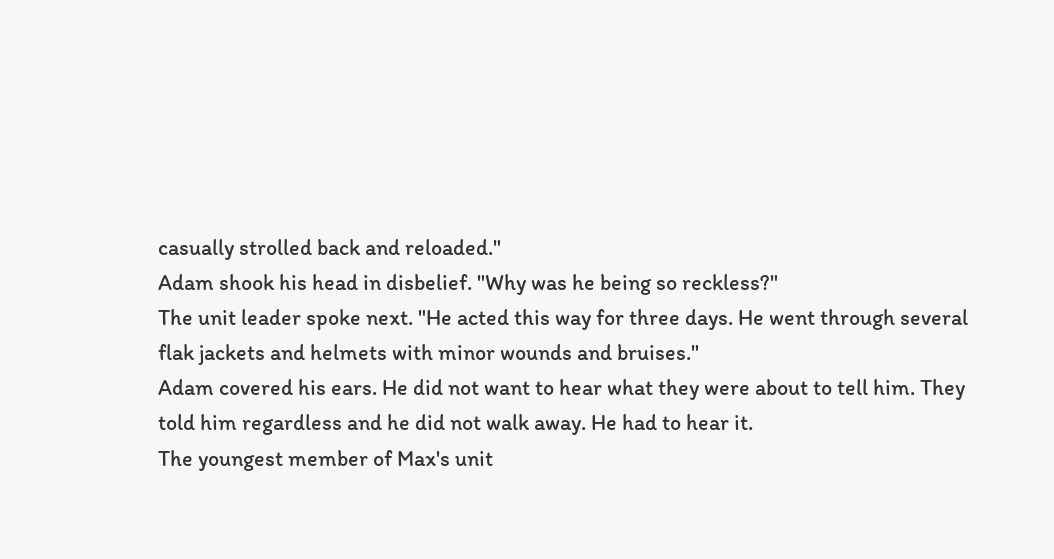casually strolled back and reloaded."
Adam shook his head in disbelief. "Why was he being so reckless?"
The unit leader spoke next. "He acted this way for three days. He went through several flak jackets and helmets with minor wounds and bruises."
Adam covered his ears. He did not want to hear what they were about to tell him. They told him regardless and he did not walk away. He had to hear it.
The youngest member of Max's unit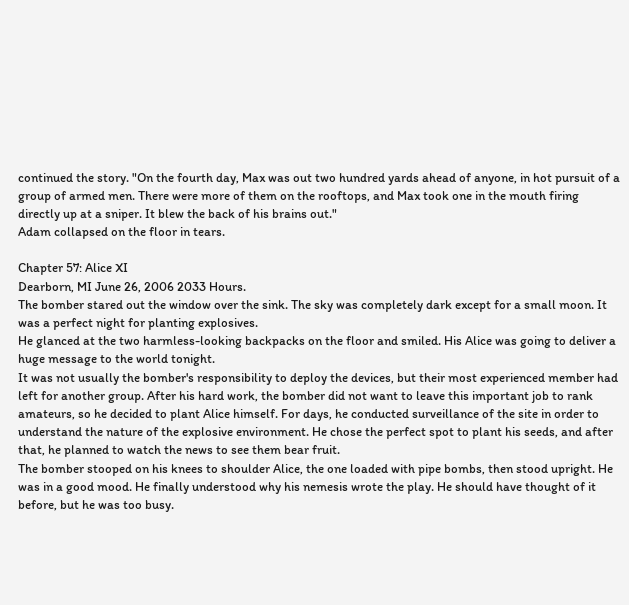continued the story. "On the fourth day, Max was out two hundred yards ahead of anyone, in hot pursuit of a group of armed men. There were more of them on the rooftops, and Max took one in the mouth firing directly up at a sniper. It blew the back of his brains out."
Adam collapsed on the floor in tears.

Chapter 57: Alice XI
Dearborn, MI June 26, 2006 2033 Hours.
The bomber stared out the window over the sink. The sky was completely dark except for a small moon. It was a perfect night for planting explosives.
He glanced at the two harmless-looking backpacks on the floor and smiled. His Alice was going to deliver a huge message to the world tonight.
It was not usually the bomber's responsibility to deploy the devices, but their most experienced member had left for another group. After his hard work, the bomber did not want to leave this important job to rank amateurs, so he decided to plant Alice himself. For days, he conducted surveillance of the site in order to understand the nature of the explosive environment. He chose the perfect spot to plant his seeds, and after that, he planned to watch the news to see them bear fruit.
The bomber stooped on his knees to shoulder Alice, the one loaded with pipe bombs, then stood upright. He was in a good mood. He finally understood why his nemesis wrote the play. He should have thought of it before, but he was too busy.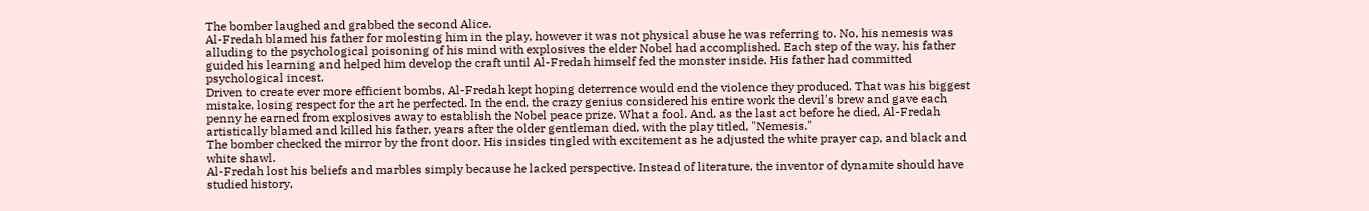The bomber laughed and grabbed the second Alice.
Al-Fredah blamed his father for molesting him in the play, however it was not physical abuse he was referring to. No, his nemesis was alluding to the psychological poisoning of his mind with explosives the elder Nobel had accomplished. Each step of the way, his father guided his learning and helped him develop the craft until Al-Fredah himself fed the monster inside. His father had committed psychological incest.
Driven to create ever more efficient bombs, Al-Fredah kept hoping deterrence would end the violence they produced. That was his biggest mistake, losing respect for the art he perfected. In the end, the crazy genius considered his entire work the devil's brew and gave each penny he earned from explosives away to establish the Nobel peace prize. What a fool. And, as the last act before he died, Al-Fredah artistically blamed and killed his father, years after the older gentleman died, with the play titled, "Nemesis."
The bomber checked the mirror by the front door. His insides tingled with excitement as he adjusted the white prayer cap, and black and white shawl.
Al-Fredah lost his beliefs and marbles simply because he lacked perspective. Instead of literature, the inventor of dynamite should have studied history,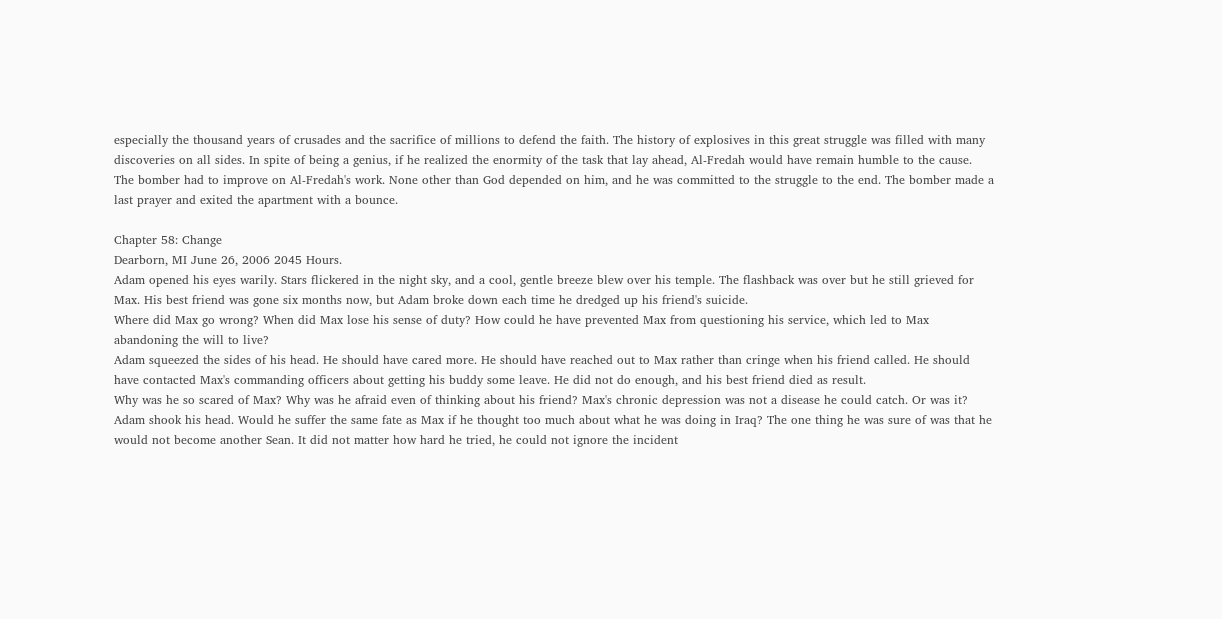especially the thousand years of crusades and the sacrifice of millions to defend the faith. The history of explosives in this great struggle was filled with many discoveries on all sides. In spite of being a genius, if he realized the enormity of the task that lay ahead, Al-Fredah would have remain humble to the cause.
The bomber had to improve on Al-Fredah's work. None other than God depended on him, and he was committed to the struggle to the end. The bomber made a last prayer and exited the apartment with a bounce.

Chapter 58: Change
Dearborn, MI June 26, 2006 2045 Hours.
Adam opened his eyes warily. Stars flickered in the night sky, and a cool, gentle breeze blew over his temple. The flashback was over but he still grieved for Max. His best friend was gone six months now, but Adam broke down each time he dredged up his friend's suicide.
Where did Max go wrong? When did Max lose his sense of duty? How could he have prevented Max from questioning his service, which led to Max abandoning the will to live?
Adam squeezed the sides of his head. He should have cared more. He should have reached out to Max rather than cringe when his friend called. He should have contacted Max's commanding officers about getting his buddy some leave. He did not do enough, and his best friend died as result.
Why was he so scared of Max? Why was he afraid even of thinking about his friend? Max's chronic depression was not a disease he could catch. Or was it?
Adam shook his head. Would he suffer the same fate as Max if he thought too much about what he was doing in Iraq? The one thing he was sure of was that he would not become another Sean. It did not matter how hard he tried, he could not ignore the incident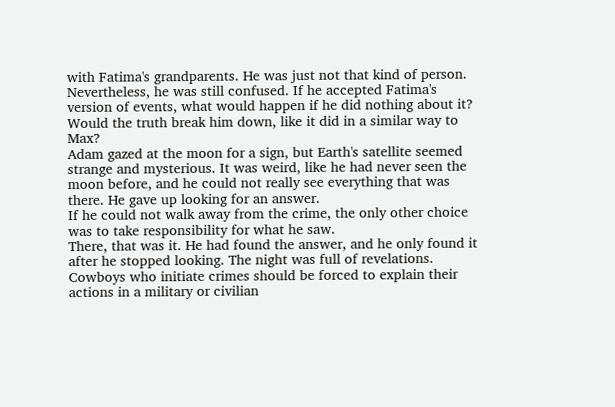with Fatima's grandparents. He was just not that kind of person.
Nevertheless, he was still confused. If he accepted Fatima's version of events, what would happen if he did nothing about it? Would the truth break him down, like it did in a similar way to Max?
Adam gazed at the moon for a sign, but Earth's satellite seemed strange and mysterious. It was weird, like he had never seen the moon before, and he could not really see everything that was there. He gave up looking for an answer.
If he could not walk away from the crime, the only other choice was to take responsibility for what he saw.
There, that was it. He had found the answer, and he only found it after he stopped looking. The night was full of revelations.
Cowboys who initiate crimes should be forced to explain their actions in a military or civilian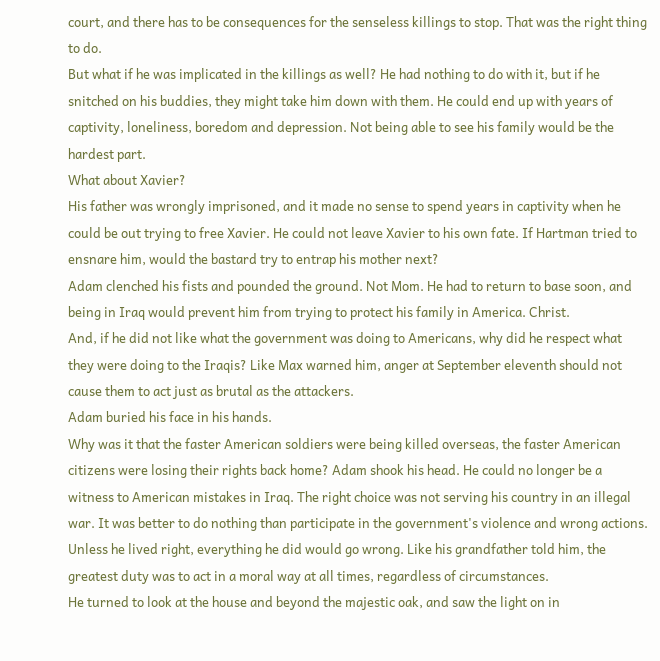court, and there has to be consequences for the senseless killings to stop. That was the right thing to do.
But what if he was implicated in the killings as well? He had nothing to do with it, but if he snitched on his buddies, they might take him down with them. He could end up with years of captivity, loneliness, boredom and depression. Not being able to see his family would be the hardest part.
What about Xavier?
His father was wrongly imprisoned, and it made no sense to spend years in captivity when he could be out trying to free Xavier. He could not leave Xavier to his own fate. If Hartman tried to ensnare him, would the bastard try to entrap his mother next?
Adam clenched his fists and pounded the ground. Not Mom. He had to return to base soon, and being in Iraq would prevent him from trying to protect his family in America. Christ.
And, if he did not like what the government was doing to Americans, why did he respect what they were doing to the Iraqis? Like Max warned him, anger at September eleventh should not cause them to act just as brutal as the attackers.
Adam buried his face in his hands.
Why was it that the faster American soldiers were being killed overseas, the faster American citizens were losing their rights back home? Adam shook his head. He could no longer be a witness to American mistakes in Iraq. The right choice was not serving his country in an illegal war. It was better to do nothing than participate in the government's violence and wrong actions. Unless he lived right, everything he did would go wrong. Like his grandfather told him, the greatest duty was to act in a moral way at all times, regardless of circumstances.
He turned to look at the house and beyond the majestic oak, and saw the light on in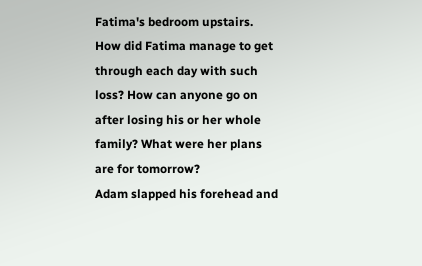Fatima's bedroom upstairs.
How did Fatima manage to get through each day with such loss? How can anyone go on after losing his or her whole family? What were her plans are for tomorrow?
Adam slapped his forehead and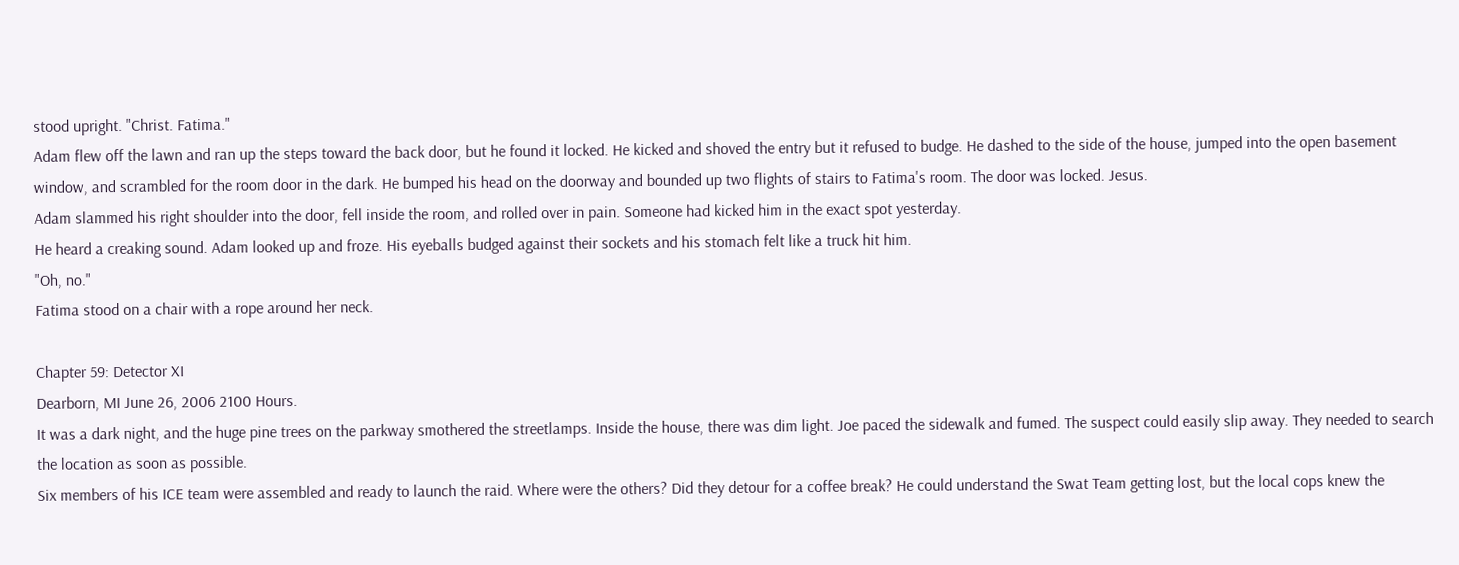stood upright. "Christ. Fatima."
Adam flew off the lawn and ran up the steps toward the back door, but he found it locked. He kicked and shoved the entry but it refused to budge. He dashed to the side of the house, jumped into the open basement window, and scrambled for the room door in the dark. He bumped his head on the doorway and bounded up two flights of stairs to Fatima's room. The door was locked. Jesus.
Adam slammed his right shoulder into the door, fell inside the room, and rolled over in pain. Someone had kicked him in the exact spot yesterday.
He heard a creaking sound. Adam looked up and froze. His eyeballs budged against their sockets and his stomach felt like a truck hit him.
"Oh, no."
Fatima stood on a chair with a rope around her neck.

Chapter 59: Detector XI
Dearborn, MI June 26, 2006 2100 Hours.
It was a dark night, and the huge pine trees on the parkway smothered the streetlamps. Inside the house, there was dim light. Joe paced the sidewalk and fumed. The suspect could easily slip away. They needed to search the location as soon as possible.
Six members of his ICE team were assembled and ready to launch the raid. Where were the others? Did they detour for a coffee break? He could understand the Swat Team getting lost, but the local cops knew the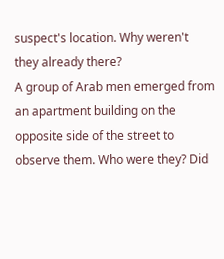suspect's location. Why weren't they already there?
A group of Arab men emerged from an apartment building on the opposite side of the street to observe them. Who were they? Did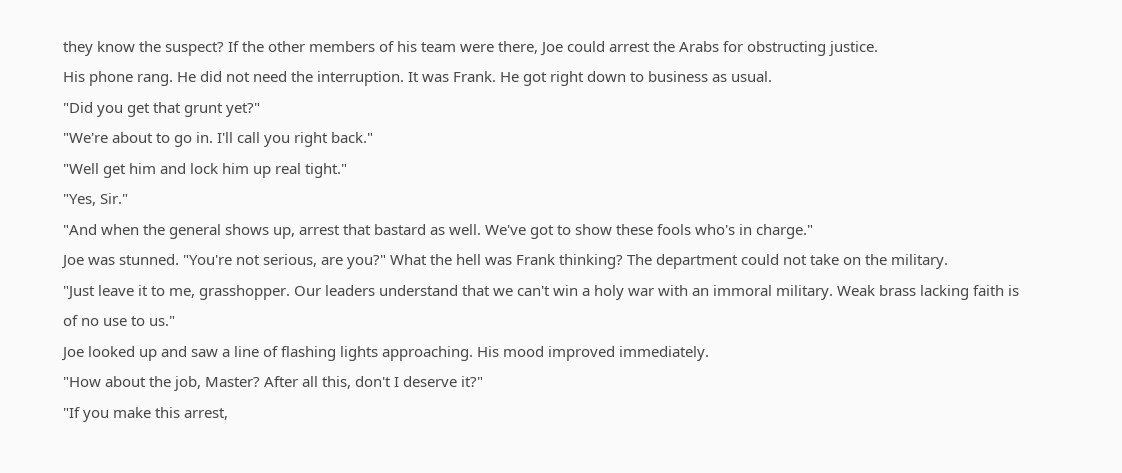they know the suspect? If the other members of his team were there, Joe could arrest the Arabs for obstructing justice.
His phone rang. He did not need the interruption. It was Frank. He got right down to business as usual.
"Did you get that grunt yet?"
"We're about to go in. I'll call you right back."
"Well get him and lock him up real tight."
"Yes, Sir."
"And when the general shows up, arrest that bastard as well. We've got to show these fools who's in charge."
Joe was stunned. "You're not serious, are you?" What the hell was Frank thinking? The department could not take on the military.
"Just leave it to me, grasshopper. Our leaders understand that we can't win a holy war with an immoral military. Weak brass lacking faith is of no use to us."
Joe looked up and saw a line of flashing lights approaching. His mood improved immediately.
"How about the job, Master? After all this, don't I deserve it?"
"If you make this arrest,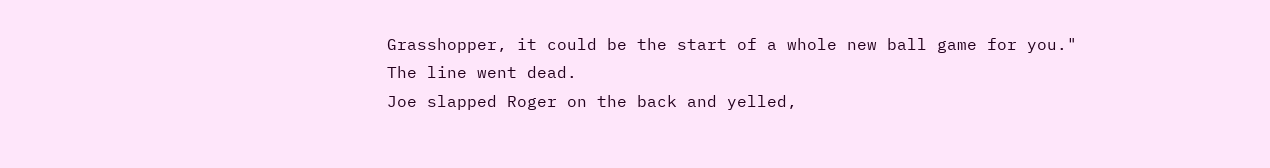Grasshopper, it could be the start of a whole new ball game for you."
The line went dead.
Joe slapped Roger on the back and yelled,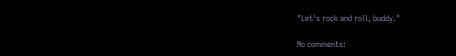"Let's rock and roll, buddy."

No comments: